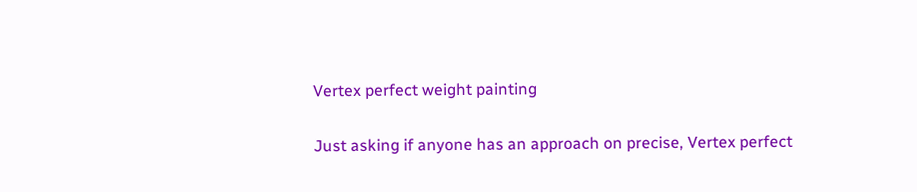Vertex perfect weight painting

Just asking if anyone has an approach on precise, Vertex perfect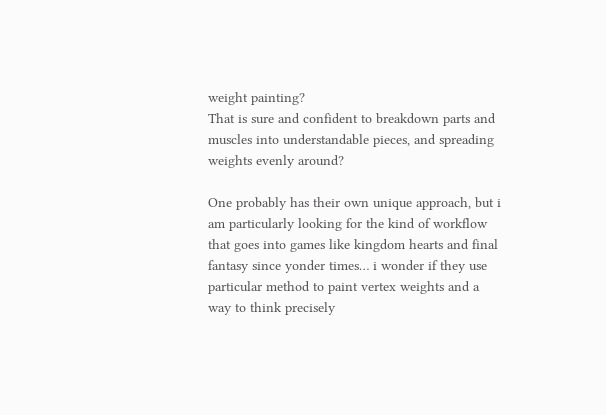weight painting?
That is sure and confident to breakdown parts and muscles into understandable pieces, and spreading weights evenly around?

One probably has their own unique approach, but i am particularly looking for the kind of workflow that goes into games like kingdom hearts and final fantasy since yonder times… i wonder if they use particular method to paint vertex weights and a way to think precisely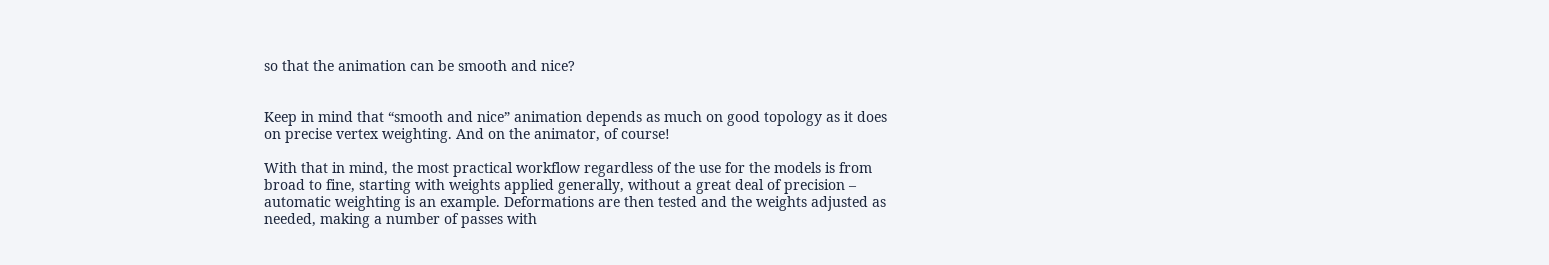so that the animation can be smooth and nice?


Keep in mind that “smooth and nice” animation depends as much on good topology as it does on precise vertex weighting. And on the animator, of course!

With that in mind, the most practical workflow regardless of the use for the models is from broad to fine, starting with weights applied generally, without a great deal of precision – automatic weighting is an example. Deformations are then tested and the weights adjusted as needed, making a number of passes with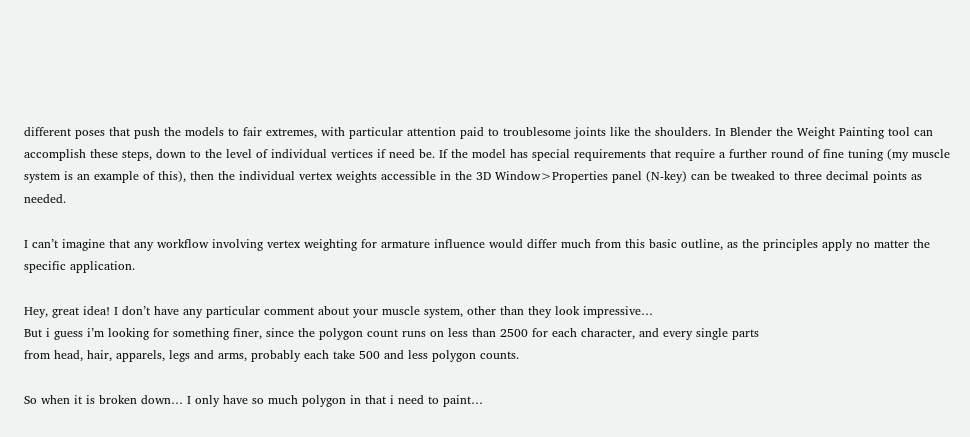different poses that push the models to fair extremes, with particular attention paid to troublesome joints like the shoulders. In Blender the Weight Painting tool can accomplish these steps, down to the level of individual vertices if need be. If the model has special requirements that require a further round of fine tuning (my muscle system is an example of this), then the individual vertex weights accessible in the 3D Window>Properties panel (N-key) can be tweaked to three decimal points as needed.

I can’t imagine that any workflow involving vertex weighting for armature influence would differ much from this basic outline, as the principles apply no matter the specific application.

Hey, great idea! I don’t have any particular comment about your muscle system, other than they look impressive…
But i guess i’m looking for something finer, since the polygon count runs on less than 2500 for each character, and every single parts
from head, hair, apparels, legs and arms, probably each take 500 and less polygon counts.

So when it is broken down… I only have so much polygon in that i need to paint…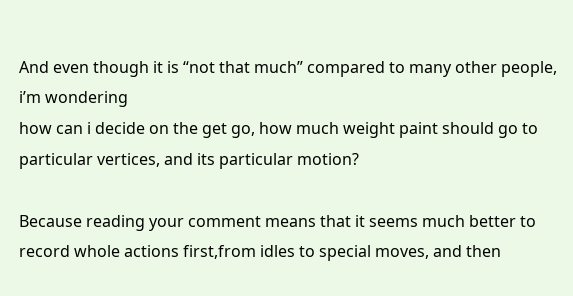And even though it is “not that much” compared to many other people, i’m wondering
how can i decide on the get go, how much weight paint should go to particular vertices, and its particular motion?

Because reading your comment means that it seems much better to record whole actions first,from idles to special moves, and then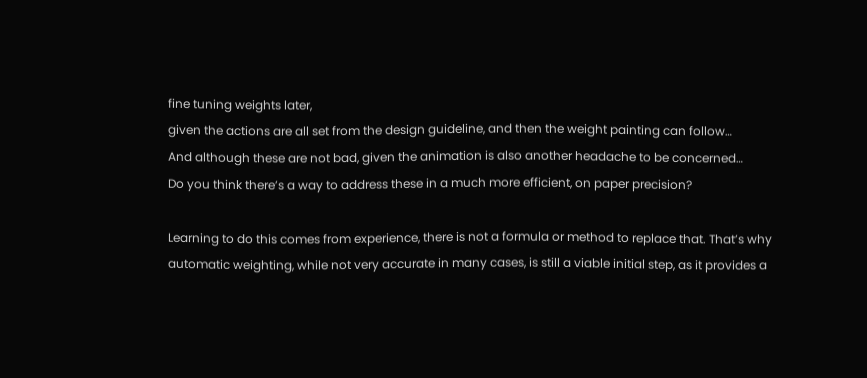fine tuning weights later,
given the actions are all set from the design guideline, and then the weight painting can follow…
And although these are not bad, given the animation is also another headache to be concerned…
Do you think there’s a way to address these in a much more efficient, on paper precision?

Learning to do this comes from experience, there is not a formula or method to replace that. That’s why automatic weighting, while not very accurate in many cases, is still a viable initial step, as it provides a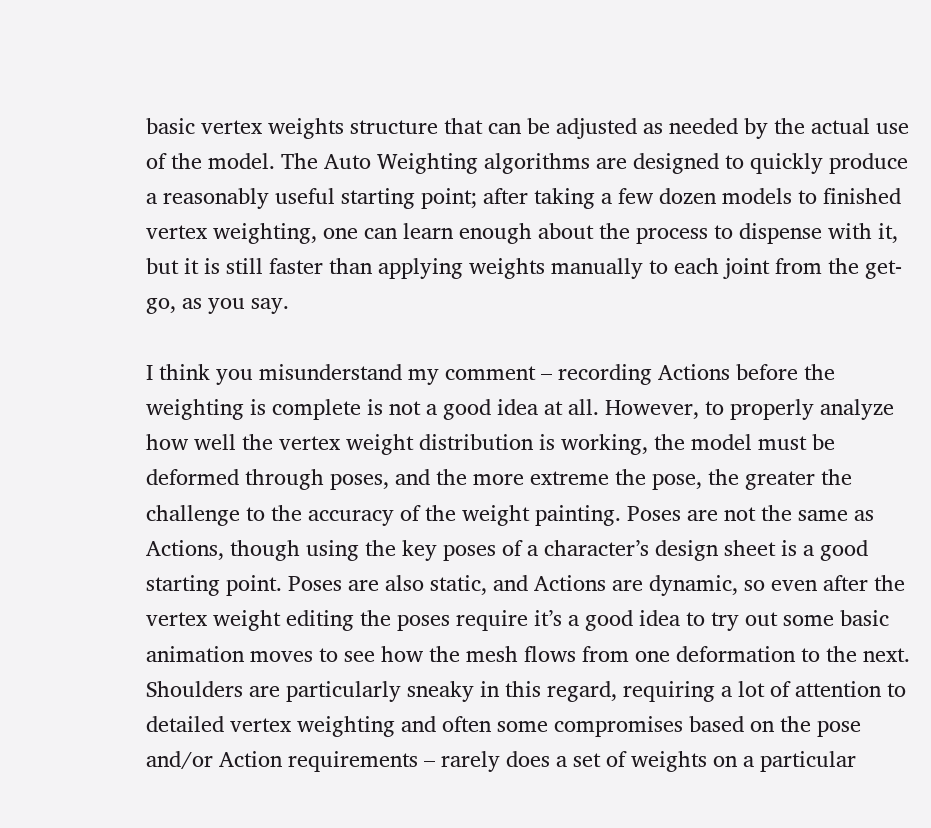basic vertex weights structure that can be adjusted as needed by the actual use of the model. The Auto Weighting algorithms are designed to quickly produce a reasonably useful starting point; after taking a few dozen models to finished vertex weighting, one can learn enough about the process to dispense with it, but it is still faster than applying weights manually to each joint from the get-go, as you say.

I think you misunderstand my comment – recording Actions before the weighting is complete is not a good idea at all. However, to properly analyze how well the vertex weight distribution is working, the model must be deformed through poses, and the more extreme the pose, the greater the challenge to the accuracy of the weight painting. Poses are not the same as Actions, though using the key poses of a character’s design sheet is a good starting point. Poses are also static, and Actions are dynamic, so even after the vertex weight editing the poses require it’s a good idea to try out some basic animation moves to see how the mesh flows from one deformation to the next. Shoulders are particularly sneaky in this regard, requiring a lot of attention to detailed vertex weighting and often some compromises based on the pose and/or Action requirements – rarely does a set of weights on a particular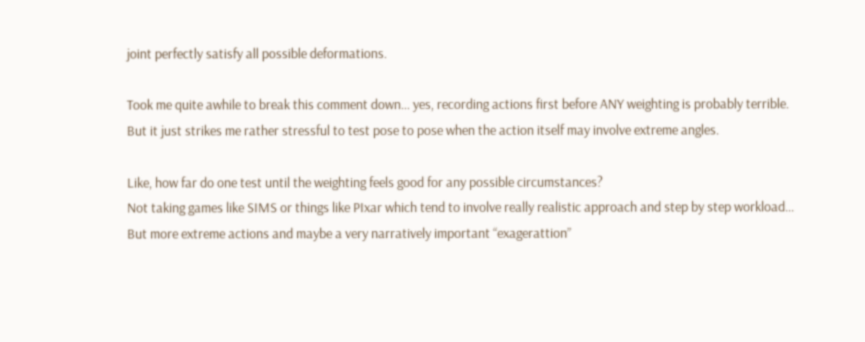joint perfectly satisfy all possible deformations.

Took me quite awhile to break this comment down… yes, recording actions first before ANY weighting is probably terrible.
But it just strikes me rather stressful to test pose to pose when the action itself may involve extreme angles.

Like, how far do one test until the weighting feels good for any possible circumstances?
Not taking games like SIMS or things like PIxar which tend to involve really realistic approach and step by step workload…
But more extreme actions and maybe a very narratively important “exagerattion”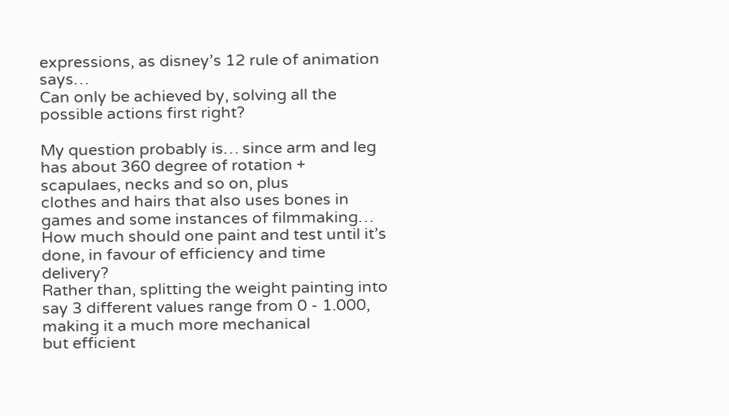expressions, as disney’s 12 rule of animation says…
Can only be achieved by, solving all the possible actions first right?

My question probably is… since arm and leg has about 360 degree of rotation + scapulaes, necks and so on, plus
clothes and hairs that also uses bones in games and some instances of filmmaking…
How much should one paint and test until it’s done, in favour of efficiency and time delivery?
Rather than, splitting the weight painting into say 3 different values range from 0 - 1.000, making it a much more mechanical
but efficient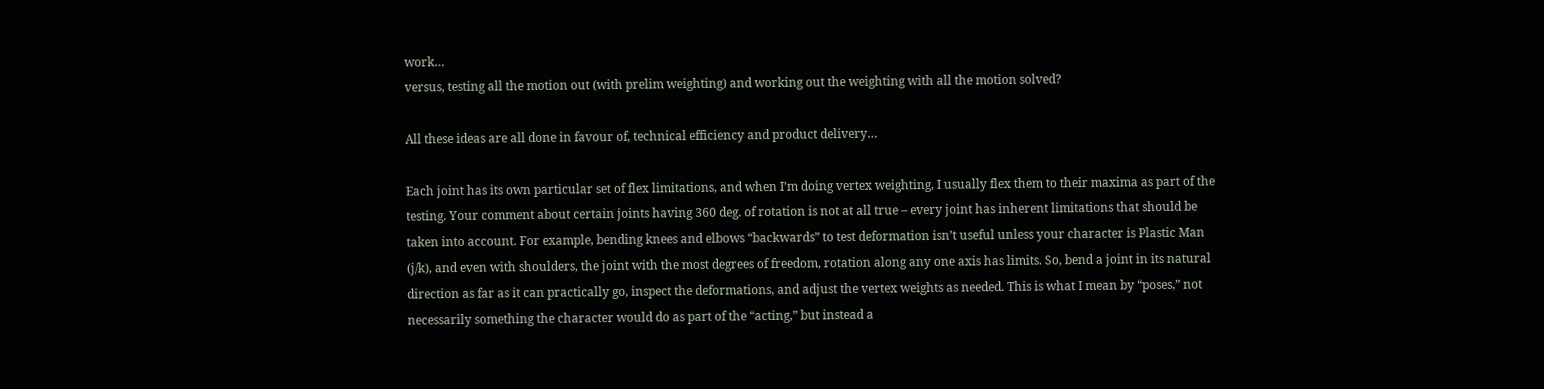work…
versus, testing all the motion out (with prelim weighting) and working out the weighting with all the motion solved?

All these ideas are all done in favour of, technical efficiency and product delivery…

Each joint has its own particular set of flex limitations, and when I’m doing vertex weighting, I usually flex them to their maxima as part of the testing. Your comment about certain joints having 360 deg. of rotation is not at all true – every joint has inherent limitations that should be taken into account. For example, bending knees and elbows “backwards” to test deformation isn’t useful unless your character is Plastic Man (j/k), and even with shoulders, the joint with the most degrees of freedom, rotation along any one axis has limits. So, bend a joint in its natural direction as far as it can practically go, inspect the deformations, and adjust the vertex weights as needed. This is what I mean by “poses,” not necessarily something the character would do as part of the “acting,” but instead a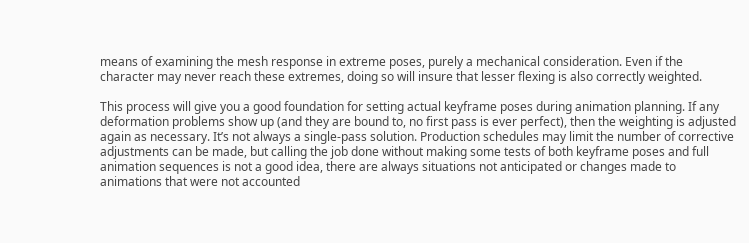means of examining the mesh response in extreme poses, purely a mechanical consideration. Even if the character may never reach these extremes, doing so will insure that lesser flexing is also correctly weighted.

This process will give you a good foundation for setting actual keyframe poses during animation planning. If any deformation problems show up (and they are bound to, no first pass is ever perfect), then the weighting is adjusted again as necessary. It’s not always a single-pass solution. Production schedules may limit the number of corrective adjustments can be made, but calling the job done without making some tests of both keyframe poses and full animation sequences is not a good idea, there are always situations not anticipated or changes made to animations that were not accounted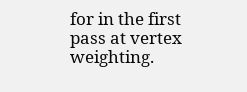for in the first pass at vertex weighting.